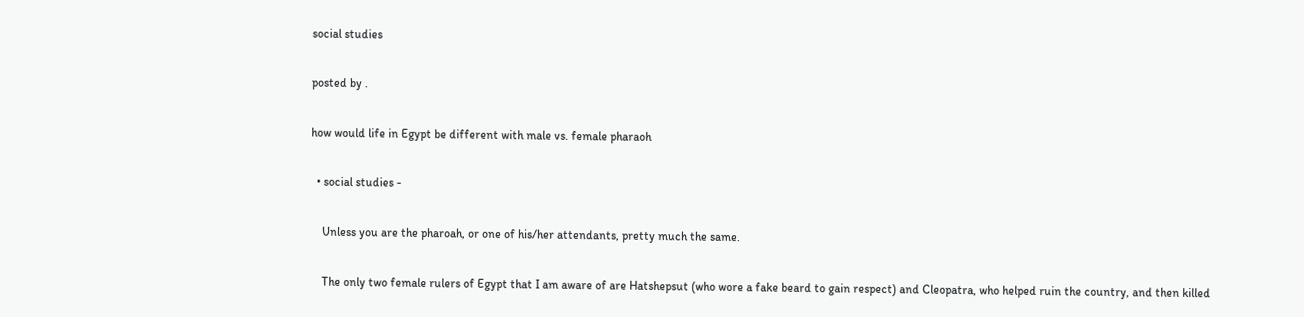social studies

posted by .

how would life in Egypt be different with male vs. female pharaoh

  • social studies -

    Unless you are the pharoah, or one of his/her attendants, pretty much the same.

    The only two female rulers of Egypt that I am aware of are Hatshepsut (who wore a fake beard to gain respect) and Cleopatra, who helped ruin the country, and then killed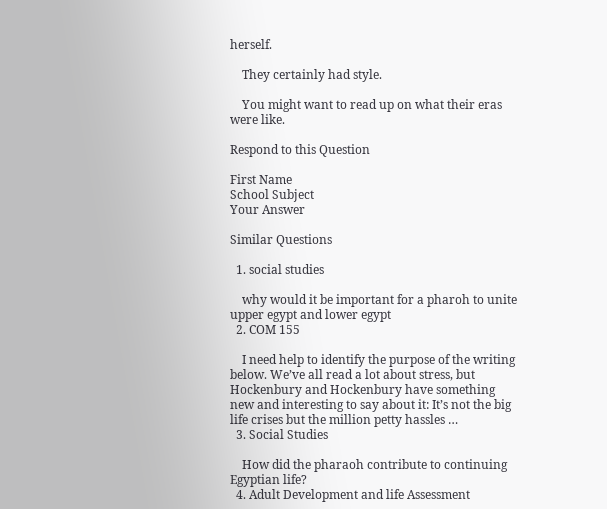herself.

    They certainly had style.

    You might want to read up on what their eras were like.

Respond to this Question

First Name
School Subject
Your Answer

Similar Questions

  1. social studies

    why would it be important for a pharoh to unite upper egypt and lower egypt
  2. COM 155

    I need help to identify the purpose of the writing below. We’ve all read a lot about stress, but Hockenbury and Hockenbury have something new and interesting to say about it: It’s not the big life crises but the million petty hassles …
  3. Social Studies

    How did the pharaoh contribute to continuing Egyptian life?
  4. Adult Development and life Assessment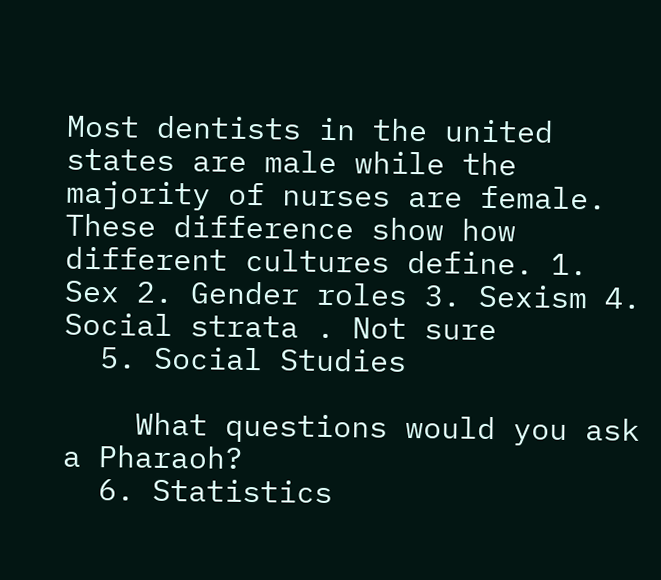Most dentists in the united states are male while the majority of nurses are female. These difference show how different cultures define. 1. Sex 2. Gender roles 3. Sexism 4. Social strata . Not sure
  5. Social Studies

    What questions would you ask a Pharaoh?
  6. Statistics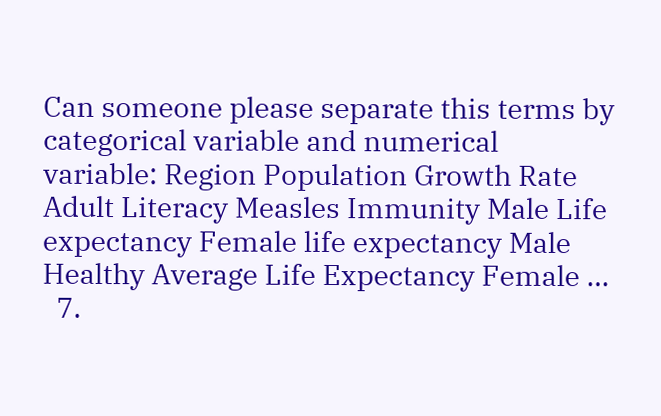Can someone please separate this terms by categorical variable and numerical variable: Region Population Growth Rate Adult Literacy Measles Immunity Male Life expectancy Female life expectancy Male Healthy Average Life Expectancy Female …
  7.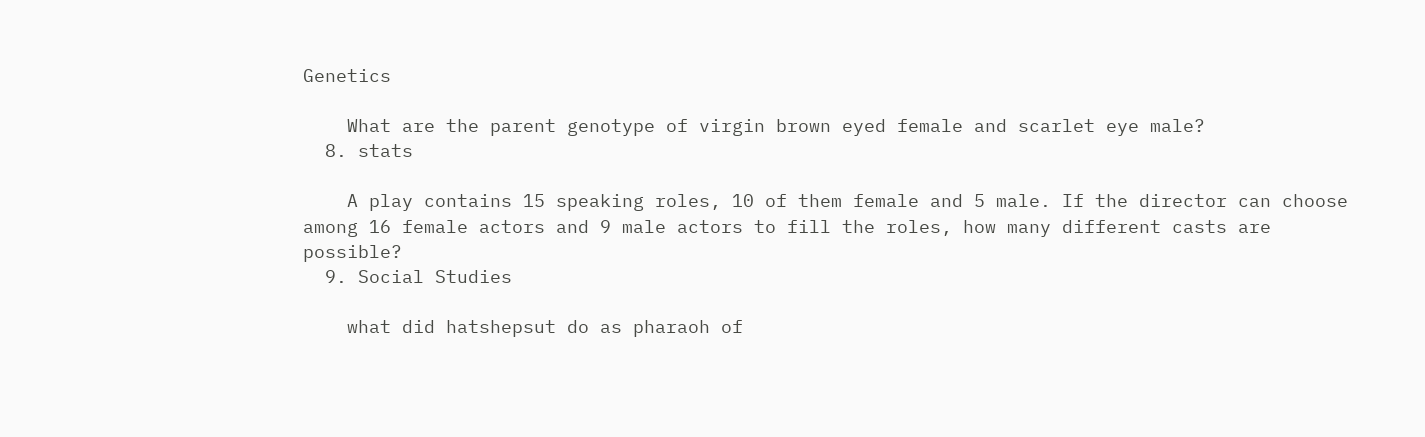Genetics

    What are the parent genotype of virgin brown eyed female and scarlet eye male?
  8. stats

    A play contains 15 speaking roles, 10 of them female and 5 male. If the director can choose among 16 female actors and 9 male actors to fill the roles, how many different casts are possible?
  9. Social Studies

    what did hatshepsut do as pharaoh of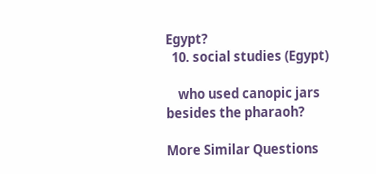Egypt?
  10. social studies (Egypt)

    who used canopic jars besides the pharaoh?

More Similar Questions